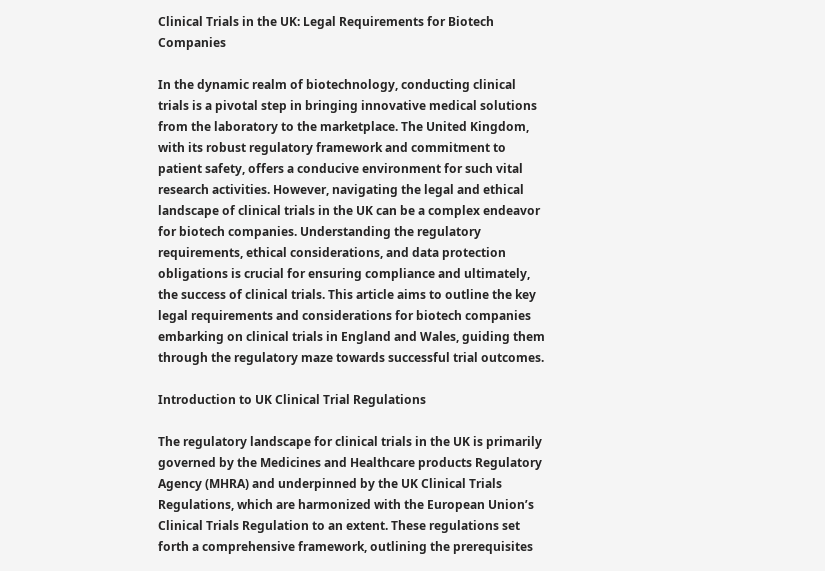Clinical Trials in the UK: Legal Requirements for Biotech Companies

In the dynamic realm of biotechnology, conducting clinical trials is a pivotal step in bringing innovative medical solutions from the laboratory to the marketplace. The United Kingdom, with its robust regulatory framework and commitment to patient safety, offers a conducive environment for such vital research activities. However, navigating the legal and ethical landscape of clinical trials in the UK can be a complex endeavor for biotech companies. Understanding the regulatory requirements, ethical considerations, and data protection obligations is crucial for ensuring compliance and ultimately, the success of clinical trials. This article aims to outline the key legal requirements and considerations for biotech companies embarking on clinical trials in England and Wales, guiding them through the regulatory maze towards successful trial outcomes.

Introduction to UK Clinical Trial Regulations

The regulatory landscape for clinical trials in the UK is primarily governed by the Medicines and Healthcare products Regulatory Agency (MHRA) and underpinned by the UK Clinical Trials Regulations, which are harmonized with the European Union’s Clinical Trials Regulation to an extent. These regulations set forth a comprehensive framework, outlining the prerequisites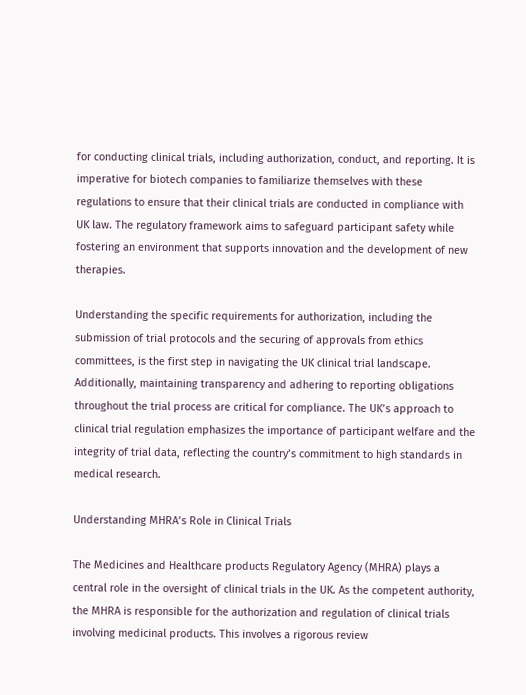for conducting clinical trials, including authorization, conduct, and reporting. It is imperative for biotech companies to familiarize themselves with these regulations to ensure that their clinical trials are conducted in compliance with UK law. The regulatory framework aims to safeguard participant safety while fostering an environment that supports innovation and the development of new therapies.

Understanding the specific requirements for authorization, including the submission of trial protocols and the securing of approvals from ethics committees, is the first step in navigating the UK clinical trial landscape. Additionally, maintaining transparency and adhering to reporting obligations throughout the trial process are critical for compliance. The UK’s approach to clinical trial regulation emphasizes the importance of participant welfare and the integrity of trial data, reflecting the country’s commitment to high standards in medical research.

Understanding MHRA’s Role in Clinical Trials

The Medicines and Healthcare products Regulatory Agency (MHRA) plays a central role in the oversight of clinical trials in the UK. As the competent authority, the MHRA is responsible for the authorization and regulation of clinical trials involving medicinal products. This involves a rigorous review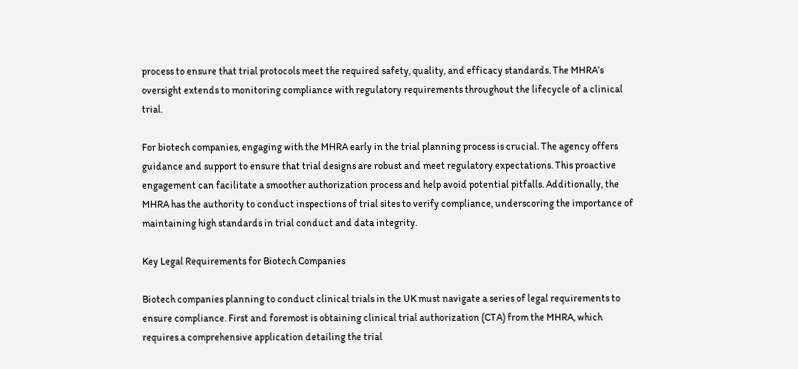process to ensure that trial protocols meet the required safety, quality, and efficacy standards. The MHRA’s oversight extends to monitoring compliance with regulatory requirements throughout the lifecycle of a clinical trial.

For biotech companies, engaging with the MHRA early in the trial planning process is crucial. The agency offers guidance and support to ensure that trial designs are robust and meet regulatory expectations. This proactive engagement can facilitate a smoother authorization process and help avoid potential pitfalls. Additionally, the MHRA has the authority to conduct inspections of trial sites to verify compliance, underscoring the importance of maintaining high standards in trial conduct and data integrity.

Key Legal Requirements for Biotech Companies

Biotech companies planning to conduct clinical trials in the UK must navigate a series of legal requirements to ensure compliance. First and foremost is obtaining clinical trial authorization (CTA) from the MHRA, which requires a comprehensive application detailing the trial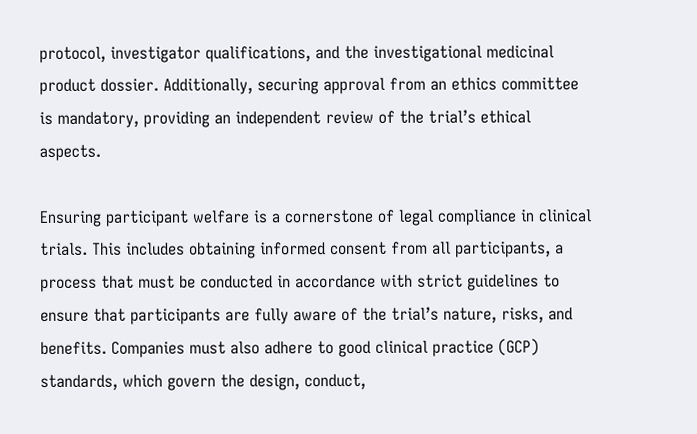protocol, investigator qualifications, and the investigational medicinal product dossier. Additionally, securing approval from an ethics committee is mandatory, providing an independent review of the trial’s ethical aspects.

Ensuring participant welfare is a cornerstone of legal compliance in clinical trials. This includes obtaining informed consent from all participants, a process that must be conducted in accordance with strict guidelines to ensure that participants are fully aware of the trial’s nature, risks, and benefits. Companies must also adhere to good clinical practice (GCP) standards, which govern the design, conduct,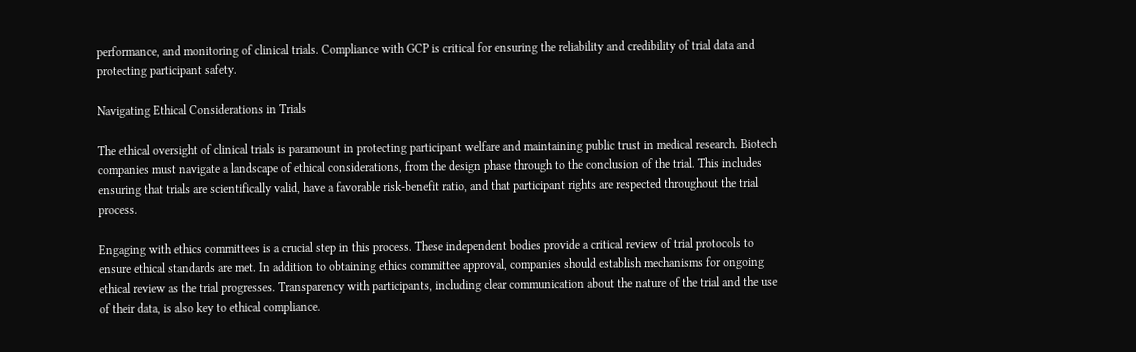performance, and monitoring of clinical trials. Compliance with GCP is critical for ensuring the reliability and credibility of trial data and protecting participant safety.

Navigating Ethical Considerations in Trials

The ethical oversight of clinical trials is paramount in protecting participant welfare and maintaining public trust in medical research. Biotech companies must navigate a landscape of ethical considerations, from the design phase through to the conclusion of the trial. This includes ensuring that trials are scientifically valid, have a favorable risk-benefit ratio, and that participant rights are respected throughout the trial process.

Engaging with ethics committees is a crucial step in this process. These independent bodies provide a critical review of trial protocols to ensure ethical standards are met. In addition to obtaining ethics committee approval, companies should establish mechanisms for ongoing ethical review as the trial progresses. Transparency with participants, including clear communication about the nature of the trial and the use of their data, is also key to ethical compliance.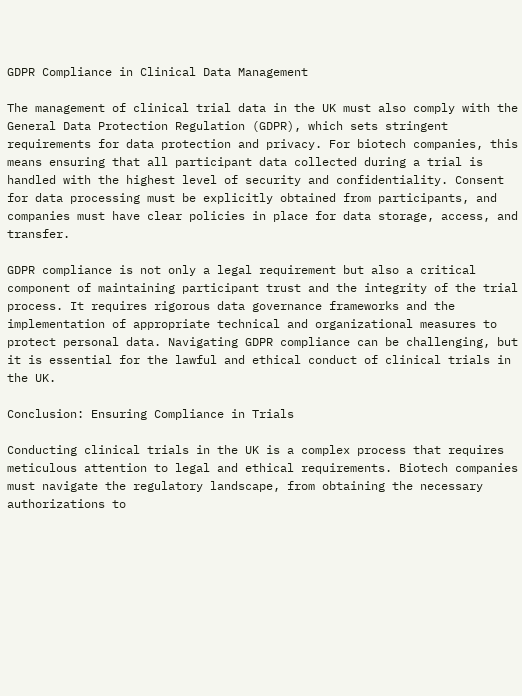GDPR Compliance in Clinical Data Management

The management of clinical trial data in the UK must also comply with the General Data Protection Regulation (GDPR), which sets stringent requirements for data protection and privacy. For biotech companies, this means ensuring that all participant data collected during a trial is handled with the highest level of security and confidentiality. Consent for data processing must be explicitly obtained from participants, and companies must have clear policies in place for data storage, access, and transfer.

GDPR compliance is not only a legal requirement but also a critical component of maintaining participant trust and the integrity of the trial process. It requires rigorous data governance frameworks and the implementation of appropriate technical and organizational measures to protect personal data. Navigating GDPR compliance can be challenging, but it is essential for the lawful and ethical conduct of clinical trials in the UK.

Conclusion: Ensuring Compliance in Trials

Conducting clinical trials in the UK is a complex process that requires meticulous attention to legal and ethical requirements. Biotech companies must navigate the regulatory landscape, from obtaining the necessary authorizations to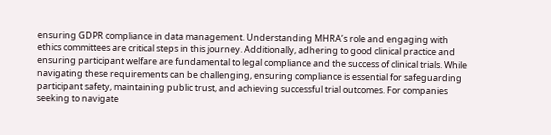ensuring GDPR compliance in data management. Understanding MHRA’s role and engaging with ethics committees are critical steps in this journey. Additionally, adhering to good clinical practice and ensuring participant welfare are fundamental to legal compliance and the success of clinical trials. While navigating these requirements can be challenging, ensuring compliance is essential for safeguarding participant safety, maintaining public trust, and achieving successful trial outcomes. For companies seeking to navigate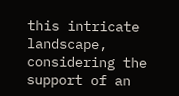this intricate landscape, considering the support of an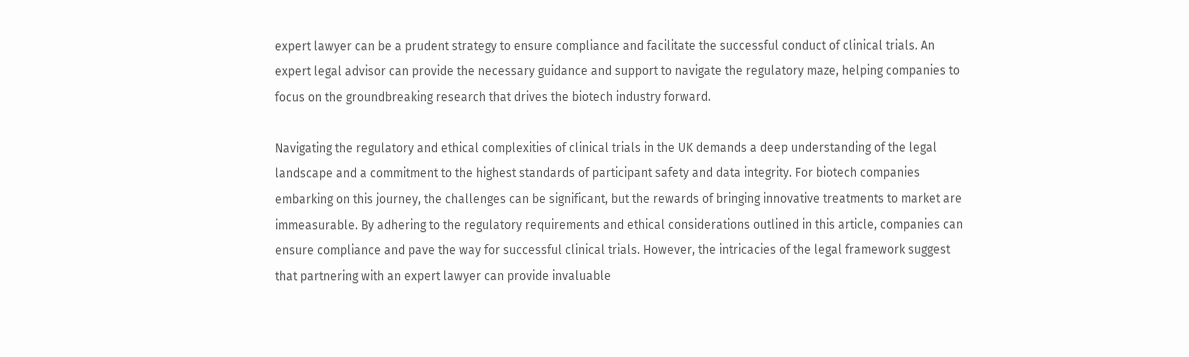expert lawyer can be a prudent strategy to ensure compliance and facilitate the successful conduct of clinical trials. An expert legal advisor can provide the necessary guidance and support to navigate the regulatory maze, helping companies to focus on the groundbreaking research that drives the biotech industry forward.

Navigating the regulatory and ethical complexities of clinical trials in the UK demands a deep understanding of the legal landscape and a commitment to the highest standards of participant safety and data integrity. For biotech companies embarking on this journey, the challenges can be significant, but the rewards of bringing innovative treatments to market are immeasurable. By adhering to the regulatory requirements and ethical considerations outlined in this article, companies can ensure compliance and pave the way for successful clinical trials. However, the intricacies of the legal framework suggest that partnering with an expert lawyer can provide invaluable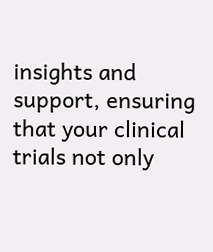insights and support, ensuring that your clinical trials not only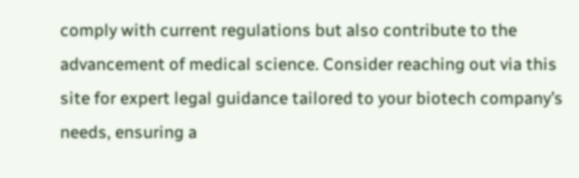comply with current regulations but also contribute to the advancement of medical science. Consider reaching out via this site for expert legal guidance tailored to your biotech company’s needs, ensuring a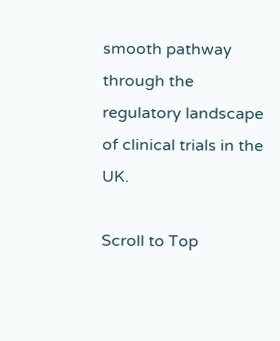smooth pathway through the regulatory landscape of clinical trials in the UK.

Scroll to Top